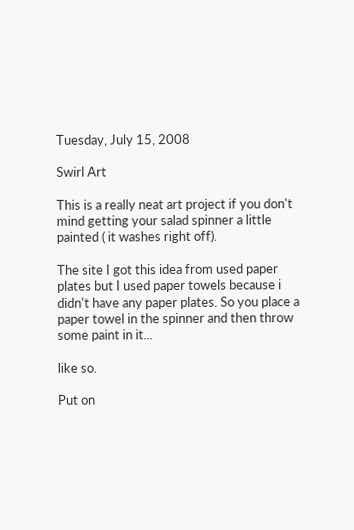Tuesday, July 15, 2008

Swirl Art

This is a really neat art project if you don't mind getting your salad spinner a little painted ( it washes right off).

The site I got this idea from used paper plates but I used paper towels because i didn't have any paper plates. So you place a paper towel in the spinner and then throw some paint in it...

like so.

Put on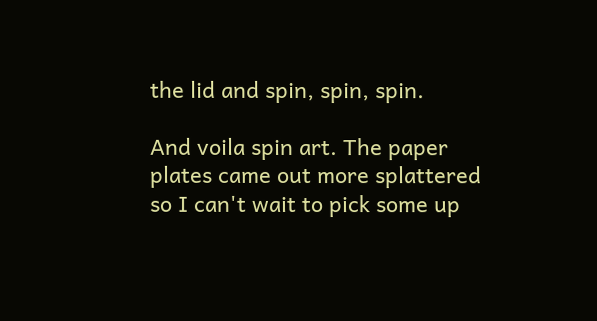the lid and spin, spin, spin.

And voila spin art. The paper plates came out more splattered so I can't wait to pick some up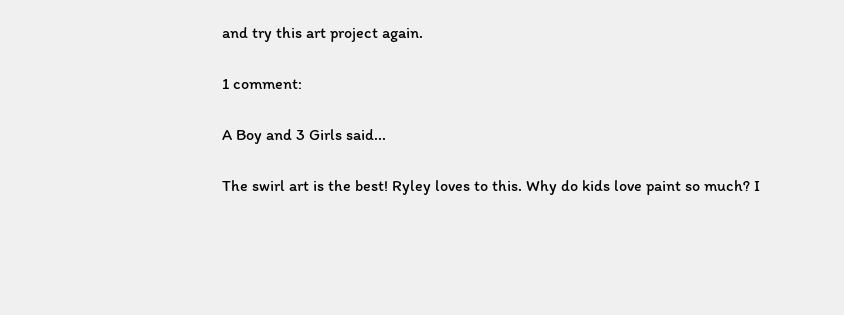and try this art project again.

1 comment:

A Boy and 3 Girls said...

The swirl art is the best! Ryley loves to this. Why do kids love paint so much? I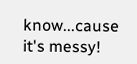know...cause it's messy!